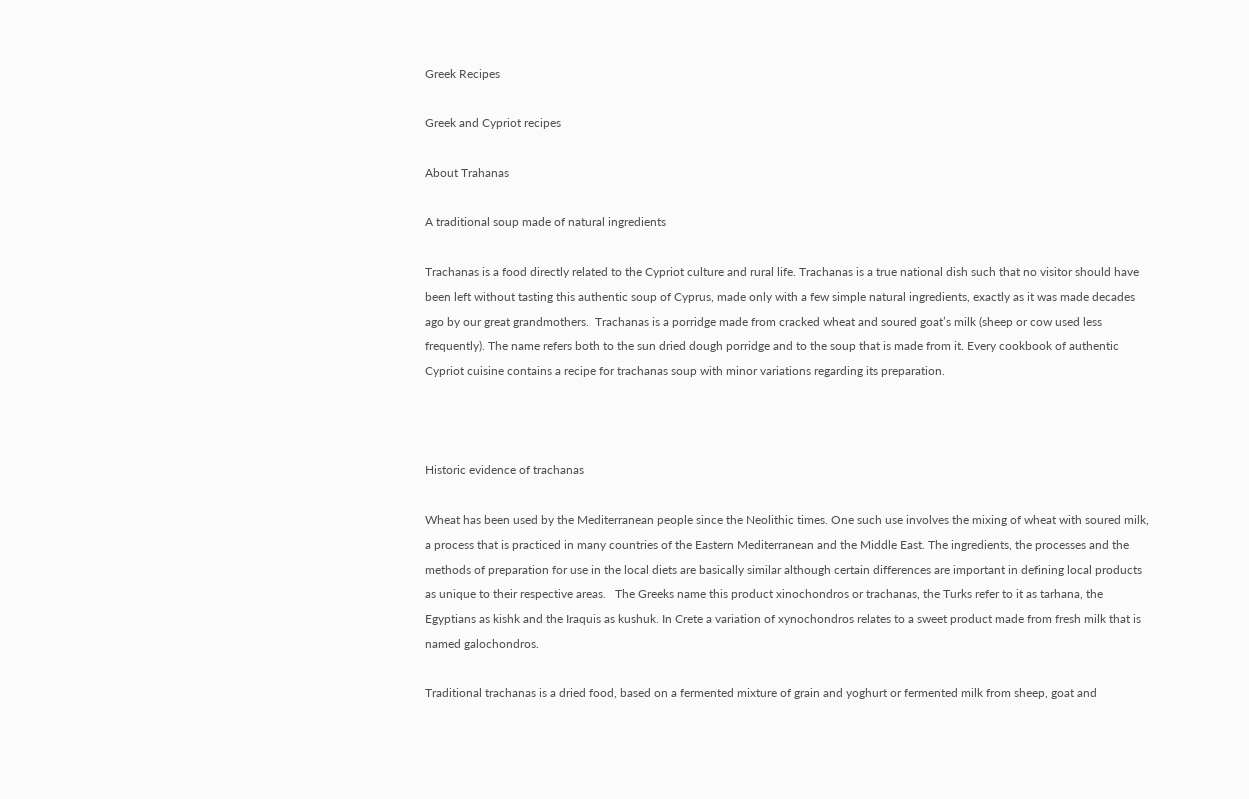Greek Recipes

Greek and Cypriot recipes

About Trahanas

A traditional soup made of natural ingredients

Trachanas is a food directly related to the Cypriot culture and rural life. Trachanas is a true national dish such that no visitor should have been left without tasting this authentic soup of Cyprus, made only with a few simple natural ingredients, exactly as it was made decades ago by our great grandmothers.  Trachanas is a porridge made from cracked wheat and soured goat’s milk (sheep or cow used less frequently). The name refers both to the sun dried dough porridge and to the soup that is made from it. Every cookbook of authentic Cypriot cuisine contains a recipe for trachanas soup with minor variations regarding its preparation.



Historic evidence of trachanas

Wheat has been used by the Mediterranean people since the Neolithic times. One such use involves the mixing of wheat with soured milk, a process that is practiced in many countries of the Eastern Mediterranean and the Middle East. The ingredients, the processes and the methods of preparation for use in the local diets are basically similar although certain differences are important in defining local products as unique to their respective areas.   The Greeks name this product xinochondros or trachanas, the Turks refer to it as tarhana, the Egyptians as kishk and the Iraquis as kushuk. In Crete a variation of xynochondros relates to a sweet product made from fresh milk that is named galochondros.

Traditional trachanas is a dried food, based on a fermented mixture of grain and yoghurt or fermented milk from sheep, goat and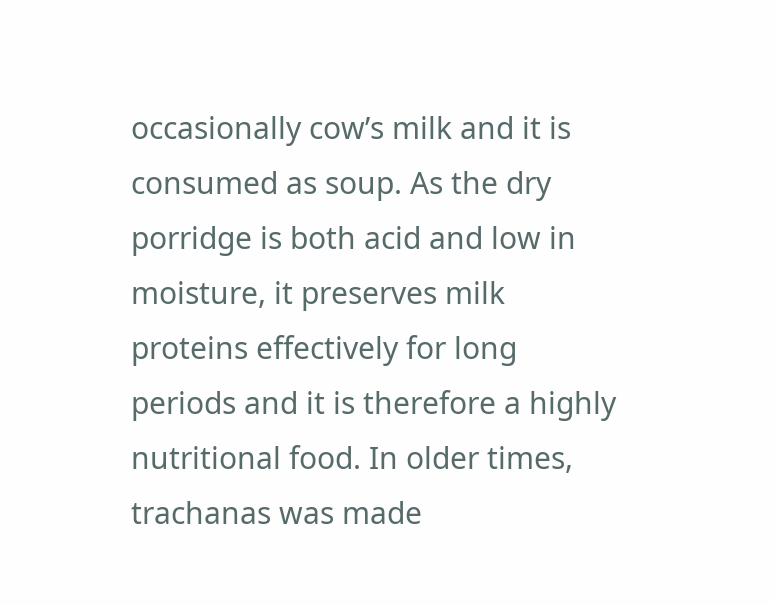occasionally cow’s milk and it is consumed as soup. As the dry porridge is both acid and low in moisture, it preserves milk proteins effectively for long periods and it is therefore a highly nutritional food. In older times, trachanas was made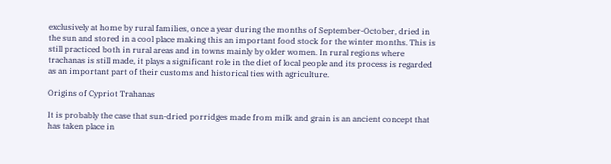exclusively at home by rural families, once a year during the months of September-October, dried in the sun and stored in a cool place making this an important food stock for the winter months. This is still practiced both in rural areas and in towns mainly by older women. In rural regions where trachanas is still made, it plays a significant role in the diet of local people and its process is regarded as an important part of their customs and historical ties with agriculture.

Origins of Cypriot Trahanas

It is probably the case that sun-dried porridges made from milk and grain is an ancient concept that has taken place in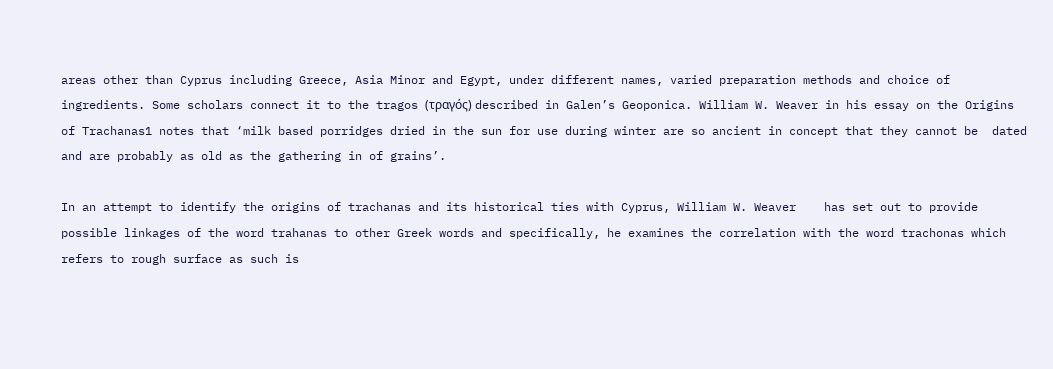areas other than Cyprus including Greece, Asia Minor and Egypt, under different names, varied preparation methods and choice of ingredients. Some scholars connect it to the tragos (τραγός) described in Galen’s Geoponica. William W. Weaver in his essay on the Origins of Trachanas1 notes that ‘milk based porridges dried in the sun for use during winter are so ancient in concept that they cannot be  dated and are probably as old as the gathering in of grains’.

In an attempt to identify the origins of trachanas and its historical ties with Cyprus, William W. Weaver    has set out to provide possible linkages of the word trahanas to other Greek words and specifically, he examines the correlation with the word trachonas which refers to rough surface as such is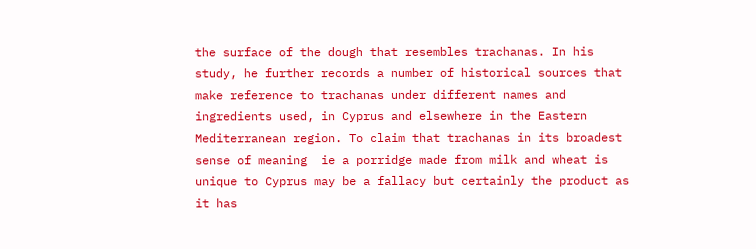the surface of the dough that resembles trachanas. In his study, he further records a number of historical sources that make reference to trachanas under different names and ingredients used, in Cyprus and elsewhere in the Eastern Mediterranean region. To claim that trachanas in its broadest sense of meaning  ie a porridge made from milk and wheat is unique to Cyprus may be a fallacy but certainly the product as it has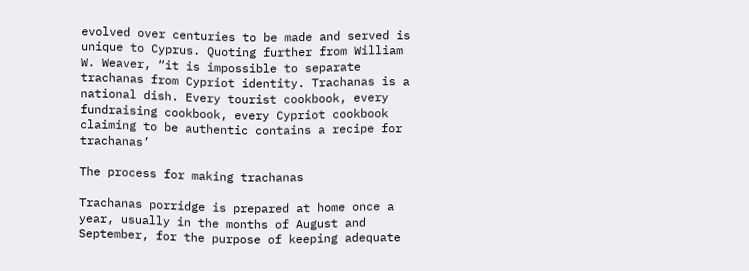evolved over centuries to be made and served is unique to Cyprus. Quoting further from William W. Weaver, “it is impossible to separate trachanas from Cypriot identity. Trachanas is a national dish. Every tourist cookbook, every fundraising cookbook, every Cypriot cookbook claiming to be authentic contains a recipe for trachanas’

The process for making trachanas

Trachanas porridge is prepared at home once a year, usually in the months of August and September, for the purpose of keeping adequate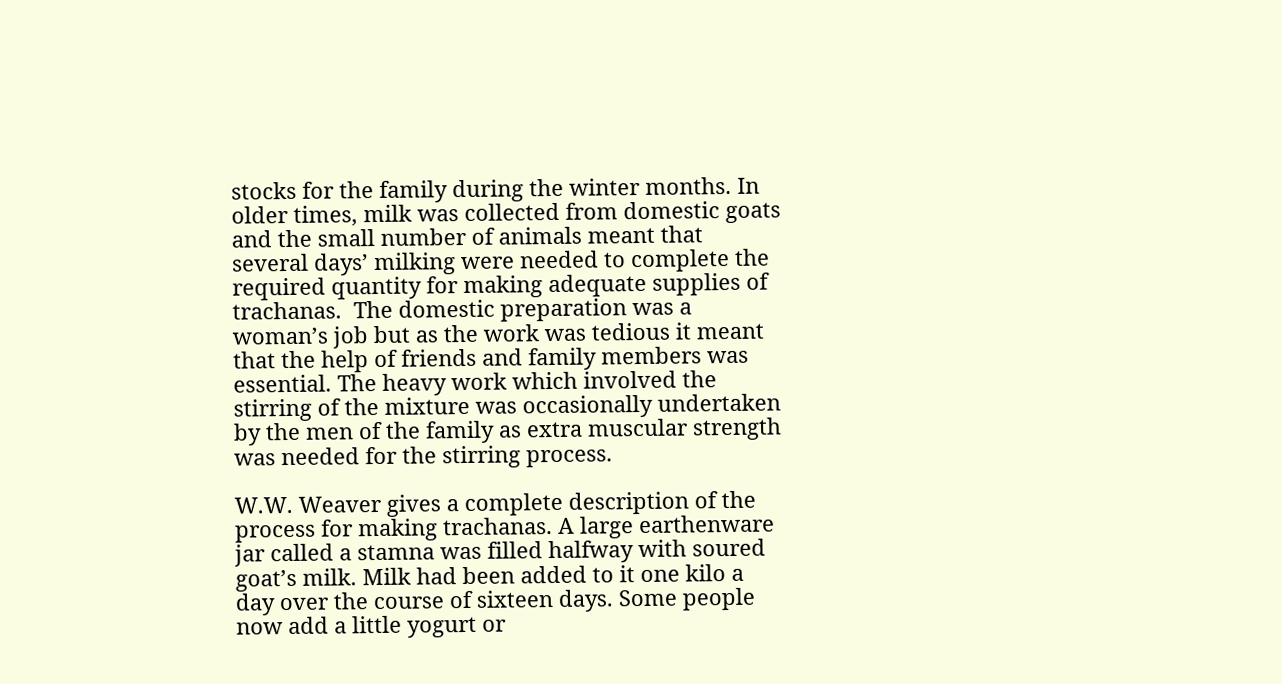stocks for the family during the winter months. In older times, milk was collected from domestic goats and the small number of animals meant that several days’ milking were needed to complete the required quantity for making adequate supplies of trachanas.  The domestic preparation was a woman’s job but as the work was tedious it meant that the help of friends and family members was essential. The heavy work which involved the stirring of the mixture was occasionally undertaken by the men of the family as extra muscular strength was needed for the stirring process.

W.W. Weaver gives a complete description of the process for making trachanas. A large earthenware jar called a stamna was filled halfway with soured goat’s milk. Milk had been added to it one kilo a day over the course of sixteen days. Some people now add a little yogurt or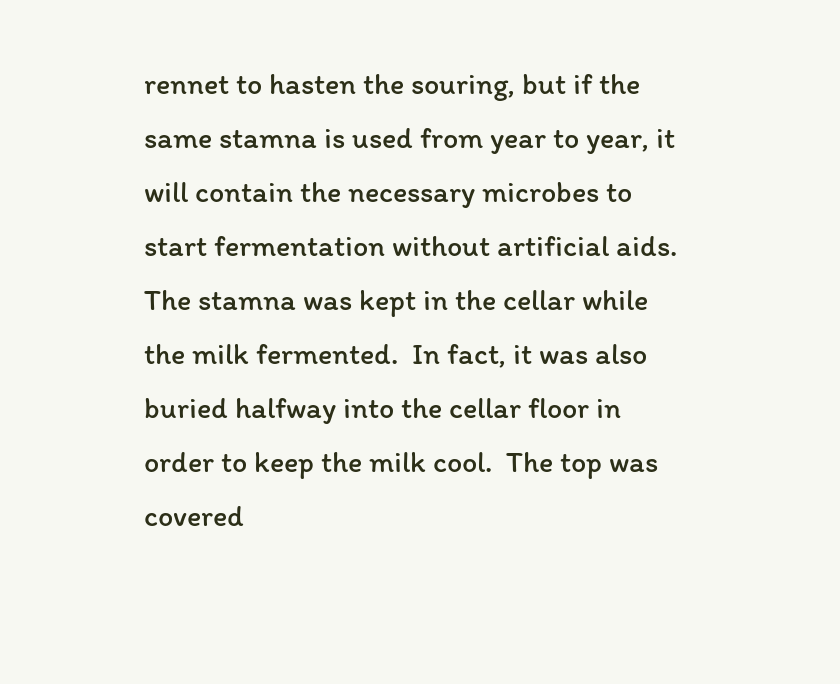rennet to hasten the souring, but if the same stamna is used from year to year, it will contain the necessary microbes to start fermentation without artificial aids.  The stamna was kept in the cellar while the milk fermented.  In fact, it was also buried halfway into the cellar floor in order to keep the milk cool.  The top was covered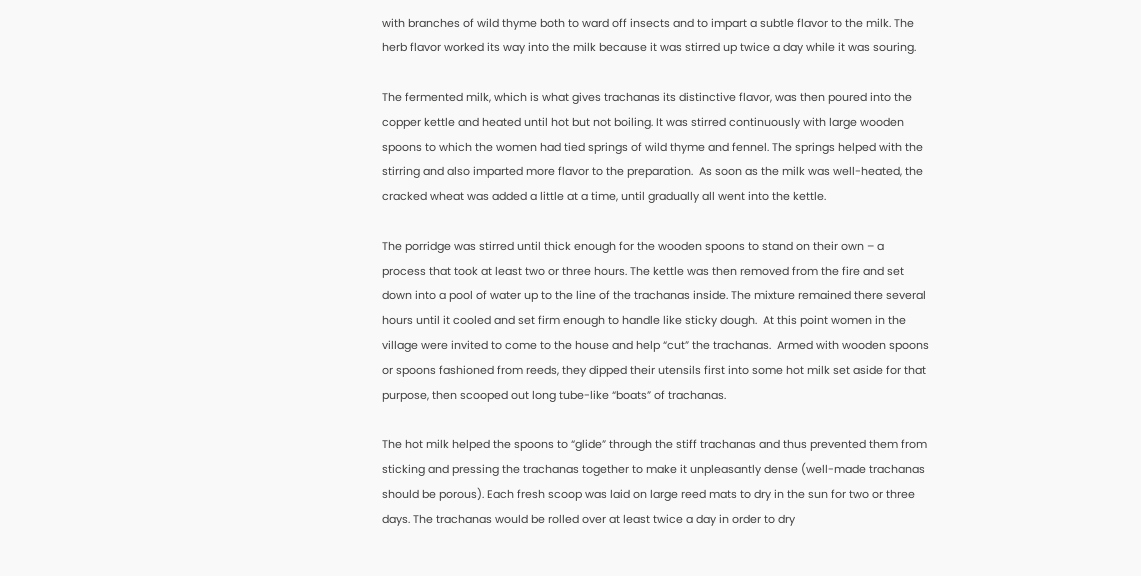with branches of wild thyme both to ward off insects and to impart a subtle flavor to the milk. The herb flavor worked its way into the milk because it was stirred up twice a day while it was souring.

The fermented milk, which is what gives trachanas its distinctive flavor, was then poured into the copper kettle and heated until hot but not boiling. It was stirred continuously with large wooden spoons to which the women had tied springs of wild thyme and fennel. The springs helped with the stirring and also imparted more flavor to the preparation.  As soon as the milk was well-heated, the cracked wheat was added a little at a time, until gradually all went into the kettle.

The porridge was stirred until thick enough for the wooden spoons to stand on their own – a process that took at least two or three hours. The kettle was then removed from the fire and set down into a pool of water up to the line of the trachanas inside. The mixture remained there several hours until it cooled and set firm enough to handle like sticky dough.  At this point women in the village were invited to come to the house and help “cut” the trachanas.  Armed with wooden spoons or spoons fashioned from reeds, they dipped their utensils first into some hot milk set aside for that purpose, then scooped out long tube-like “boats” of trachanas.

The hot milk helped the spoons to “glide” through the stiff trachanas and thus prevented them from sticking and pressing the trachanas together to make it unpleasantly dense (well-made trachanas should be porous). Each fresh scoop was laid on large reed mats to dry in the sun for two or three days. The trachanas would be rolled over at least twice a day in order to dry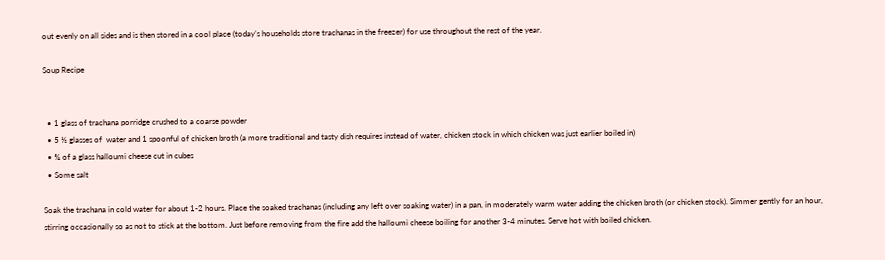out evenly on all sides and is then stored in a cool place (today’s households store trachanas in the freezer) for use throughout the rest of the year.

Soup Recipe


  • 1 glass of trachana porridge crushed to a coarse powder
  • 5 ½ glasses of  water and 1 spoonful of chicken broth (a more traditional and tasty dish requires instead of water, chicken stock in which chicken was just earlier boiled in)
  • ¾ of a glass halloumi cheese cut in cubes
  • Some salt

Soak the trachana in cold water for about 1-2 hours. Place the soaked trachanas (including any left over soaking water) in a pan, in moderately warm water adding the chicken broth (or chicken stock). Simmer gently for an hour, stirring occasionally so as not to stick at the bottom. Just before removing from the fire add the halloumi cheese boiling for another 3-4 minutes. Serve hot with boiled chicken.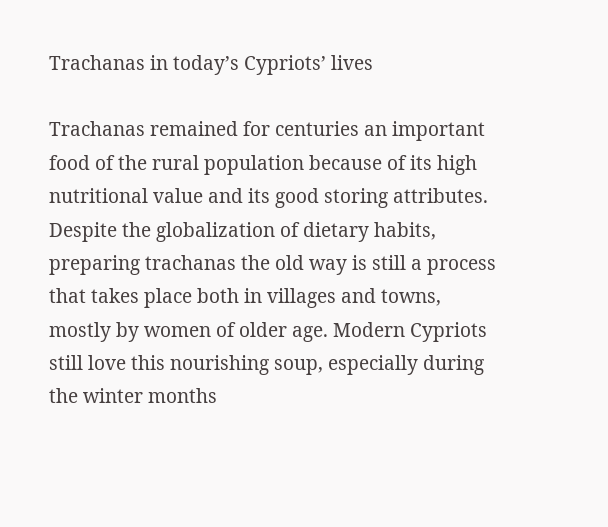Trachanas in today’s Cypriots’ lives

Trachanas remained for centuries an important food of the rural population because of its high nutritional value and its good storing attributes. Despite the globalization of dietary habits, preparing trachanas the old way is still a process that takes place both in villages and towns, mostly by women of older age. Modern Cypriots still love this nourishing soup, especially during the winter months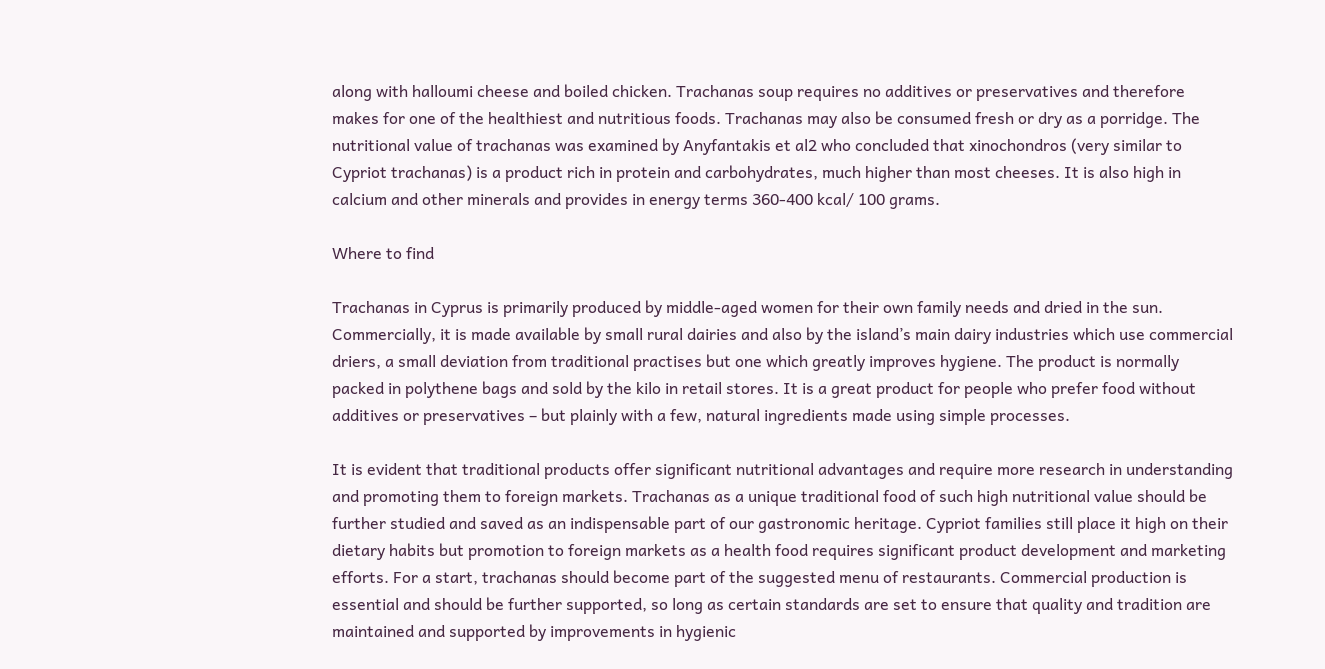along with halloumi cheese and boiled chicken. Trachanas soup requires no additives or preservatives and therefore makes for one of the healthiest and nutritious foods. Trachanas may also be consumed fresh or dry as a porridge. The nutritional value of trachanas was examined by Anyfantakis et al2 who concluded that xinochondros (very similar to Cypriot trachanas) is a product rich in protein and carbohydrates, much higher than most cheeses. It is also high in calcium and other minerals and provides in energy terms 360-400 kcal/ 100 grams.

Where to find

Trachanas in Cyprus is primarily produced by middle-aged women for their own family needs and dried in the sun. Commercially, it is made available by small rural dairies and also by the island’s main dairy industries which use commercial driers, a small deviation from traditional practises but one which greatly improves hygiene. The product is normally packed in polythene bags and sold by the kilo in retail stores. It is a great product for people who prefer food without additives or preservatives – but plainly with a few, natural ingredients made using simple processes.

It is evident that traditional products offer significant nutritional advantages and require more research in understanding and promoting them to foreign markets. Trachanas as a unique traditional food of such high nutritional value should be further studied and saved as an indispensable part of our gastronomic heritage. Cypriot families still place it high on their dietary habits but promotion to foreign markets as a health food requires significant product development and marketing efforts. For a start, trachanas should become part of the suggested menu of restaurants. Commercial production is essential and should be further supported, so long as certain standards are set to ensure that quality and tradition are maintained and supported by improvements in hygienic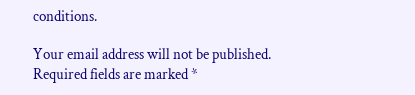conditions.

Your email address will not be published. Required fields are marked *